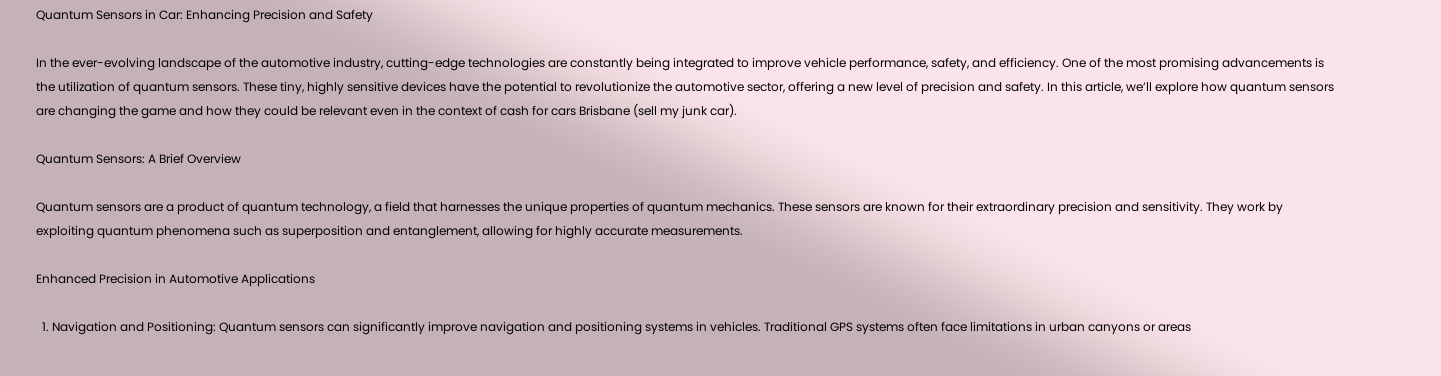Quantum Sensors in Car: Enhancing Precision and Safety

In the ever-evolving landscape of the automotive industry, cutting-edge technologies are constantly being integrated to improve vehicle performance, safety, and efficiency. One of the most promising advancements is the utilization of quantum sensors. These tiny, highly sensitive devices have the potential to revolutionize the automotive sector, offering a new level of precision and safety. In this article, we’ll explore how quantum sensors are changing the game and how they could be relevant even in the context of cash for cars Brisbane (sell my junk car).

Quantum Sensors: A Brief Overview

Quantum sensors are a product of quantum technology, a field that harnesses the unique properties of quantum mechanics. These sensors are known for their extraordinary precision and sensitivity. They work by exploiting quantum phenomena such as superposition and entanglement, allowing for highly accurate measurements.

Enhanced Precision in Automotive Applications

  1. Navigation and Positioning: Quantum sensors can significantly improve navigation and positioning systems in vehicles. Traditional GPS systems often face limitations in urban canyons or areas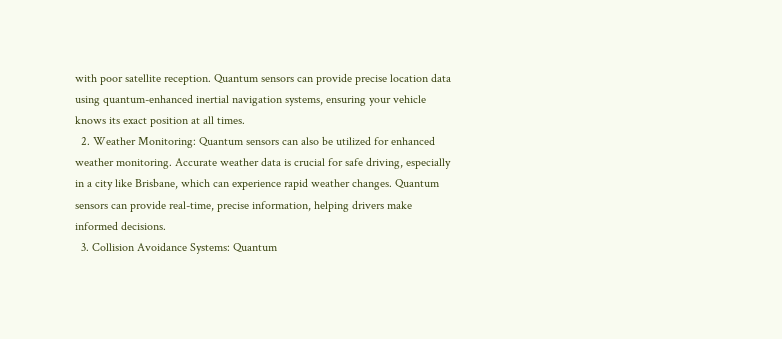with poor satellite reception. Quantum sensors can provide precise location data using quantum-enhanced inertial navigation systems, ensuring your vehicle knows its exact position at all times.
  2. Weather Monitoring: Quantum sensors can also be utilized for enhanced weather monitoring. Accurate weather data is crucial for safe driving, especially in a city like Brisbane, which can experience rapid weather changes. Quantum sensors can provide real-time, precise information, helping drivers make informed decisions.
  3. Collision Avoidance Systems: Quantum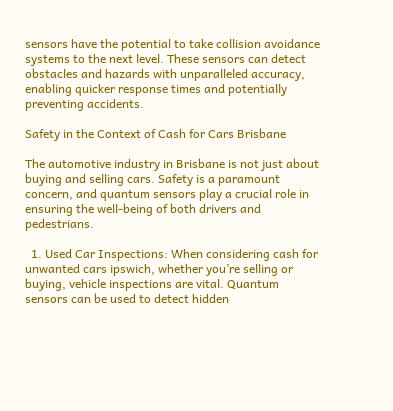sensors have the potential to take collision avoidance systems to the next level. These sensors can detect obstacles and hazards with unparalleled accuracy, enabling quicker response times and potentially preventing accidents.

Safety in the Context of Cash for Cars Brisbane

The automotive industry in Brisbane is not just about buying and selling cars. Safety is a paramount concern, and quantum sensors play a crucial role in ensuring the well-being of both drivers and pedestrians.

  1. Used Car Inspections: When considering cash for unwanted cars ipswich, whether you’re selling or buying, vehicle inspections are vital. Quantum sensors can be used to detect hidden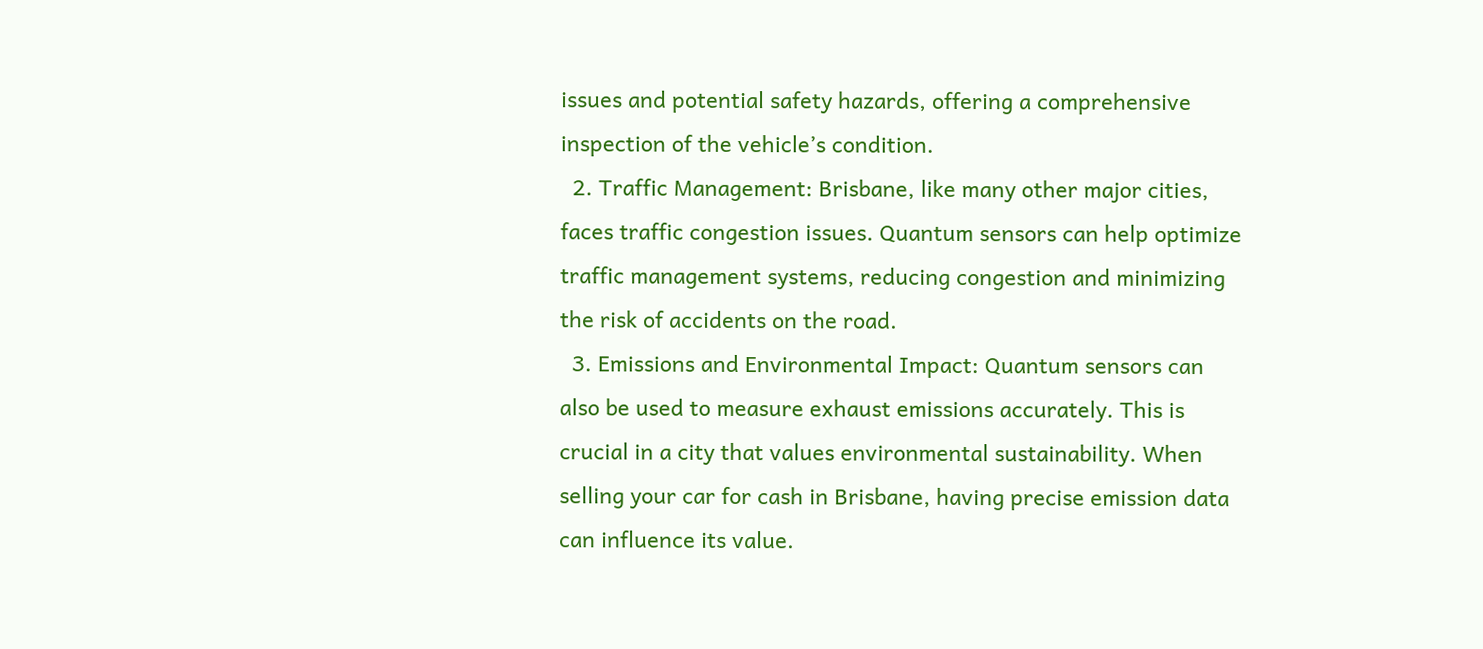issues and potential safety hazards, offering a comprehensive inspection of the vehicle’s condition.
  2. Traffic Management: Brisbane, like many other major cities, faces traffic congestion issues. Quantum sensors can help optimize traffic management systems, reducing congestion and minimizing the risk of accidents on the road.
  3. Emissions and Environmental Impact: Quantum sensors can also be used to measure exhaust emissions accurately. This is crucial in a city that values environmental sustainability. When selling your car for cash in Brisbane, having precise emission data can influence its value.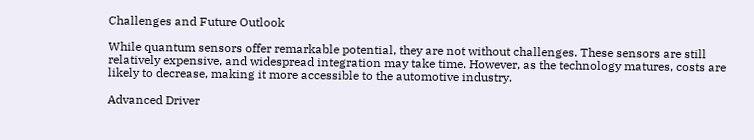Challenges and Future Outlook

While quantum sensors offer remarkable potential, they are not without challenges. These sensors are still relatively expensive, and widespread integration may take time. However, as the technology matures, costs are likely to decrease, making it more accessible to the automotive industry.

Advanced Driver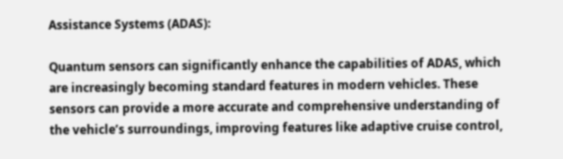Assistance Systems (ADAS):

Quantum sensors can significantly enhance the capabilities of ADAS, which are increasingly becoming standard features in modern vehicles. These sensors can provide a more accurate and comprehensive understanding of the vehicle’s surroundings, improving features like adaptive cruise control,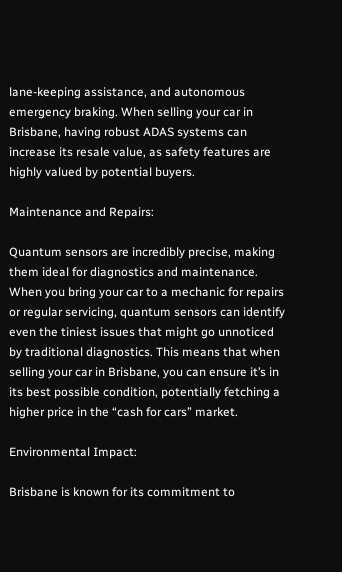lane-keeping assistance, and autonomous emergency braking. When selling your car in Brisbane, having robust ADAS systems can increase its resale value, as safety features are highly valued by potential buyers.

Maintenance and Repairs:

Quantum sensors are incredibly precise, making them ideal for diagnostics and maintenance. When you bring your car to a mechanic for repairs or regular servicing, quantum sensors can identify even the tiniest issues that might go unnoticed by traditional diagnostics. This means that when selling your car in Brisbane, you can ensure it’s in its best possible condition, potentially fetching a higher price in the “cash for cars” market.

Environmental Impact:

Brisbane is known for its commitment to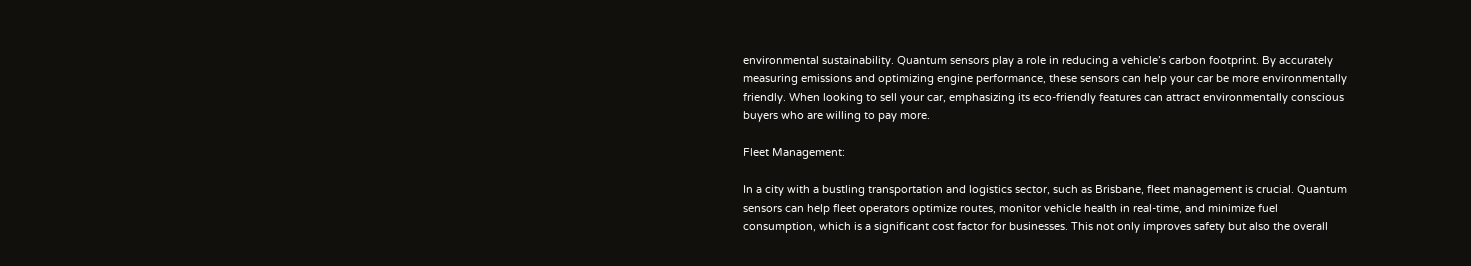environmental sustainability. Quantum sensors play a role in reducing a vehicle’s carbon footprint. By accurately measuring emissions and optimizing engine performance, these sensors can help your car be more environmentally friendly. When looking to sell your car, emphasizing its eco-friendly features can attract environmentally conscious buyers who are willing to pay more.

Fleet Management:

In a city with a bustling transportation and logistics sector, such as Brisbane, fleet management is crucial. Quantum sensors can help fleet operators optimize routes, monitor vehicle health in real-time, and minimize fuel consumption, which is a significant cost factor for businesses. This not only improves safety but also the overall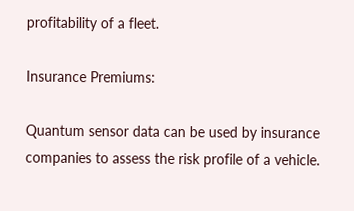profitability of a fleet.

Insurance Premiums:

Quantum sensor data can be used by insurance companies to assess the risk profile of a vehicle.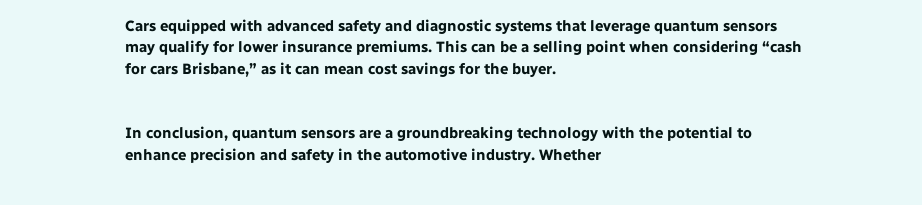Cars equipped with advanced safety and diagnostic systems that leverage quantum sensors may qualify for lower insurance premiums. This can be a selling point when considering “cash for cars Brisbane,” as it can mean cost savings for the buyer.


In conclusion, quantum sensors are a groundbreaking technology with the potential to enhance precision and safety in the automotive industry. Whether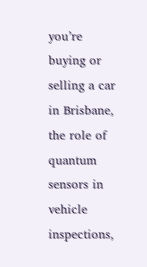you’re buying or selling a car in Brisbane, the role of quantum sensors in vehicle inspections,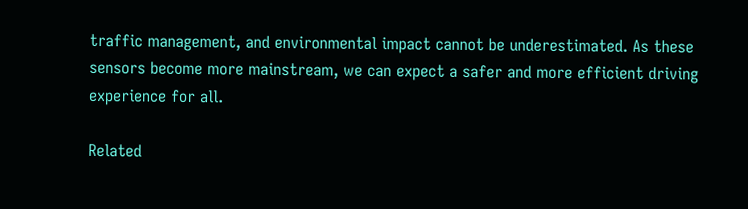traffic management, and environmental impact cannot be underestimated. As these sensors become more mainstream, we can expect a safer and more efficient driving experience for all.

Related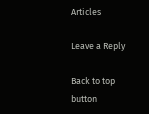Articles

Leave a Reply

Back to top button